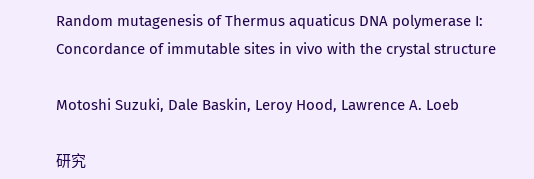Random mutagenesis of Thermus aquaticus DNA polymerase I: Concordance of immutable sites in vivo with the crystal structure

Motoshi Suzuki, Dale Baskin, Leroy Hood, Lawrence A. Loeb

研究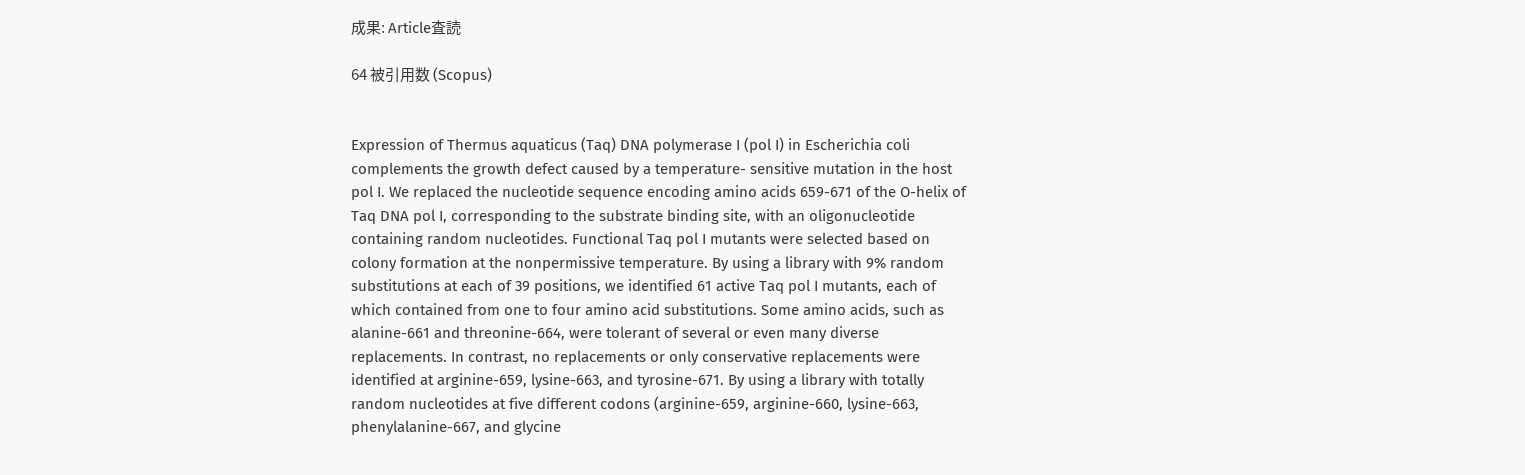成果: Article査読

64 被引用数 (Scopus)


Expression of Thermus aquaticus (Taq) DNA polymerase I (pol I) in Escherichia coli complements the growth defect caused by a temperature- sensitive mutation in the host pol I. We replaced the nucleotide sequence encoding amino acids 659-671 of the O-helix of Taq DNA pol I, corresponding to the substrate binding site, with an oligonucleotide containing random nucleotides. Functional Taq pol I mutants were selected based on colony formation at the nonpermissive temperature. By using a library with 9% random substitutions at each of 39 positions, we identified 61 active Taq pol I mutants, each of which contained from one to four amino acid substitutions. Some amino acids, such as alanine-661 and threonine-664, were tolerant of several or even many diverse replacements. In contrast, no replacements or only conservative replacements were identified at arginine-659, lysine-663, and tyrosine-671. By using a library with totally random nucleotides at five different codons (arginine-659, arginine-660, lysine-663, phenylalanine-667, and glycine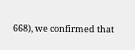668), we confirmed that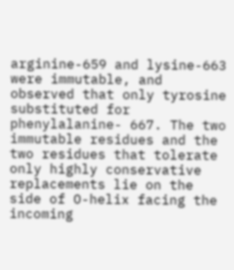arginine-659 and lysine-663 were immutable, and observed that only tyrosine substituted for phenylalanine- 667. The two immutable residues and the two residues that tolerate only highly conservative replacements lie on the side of O-helix facing the incoming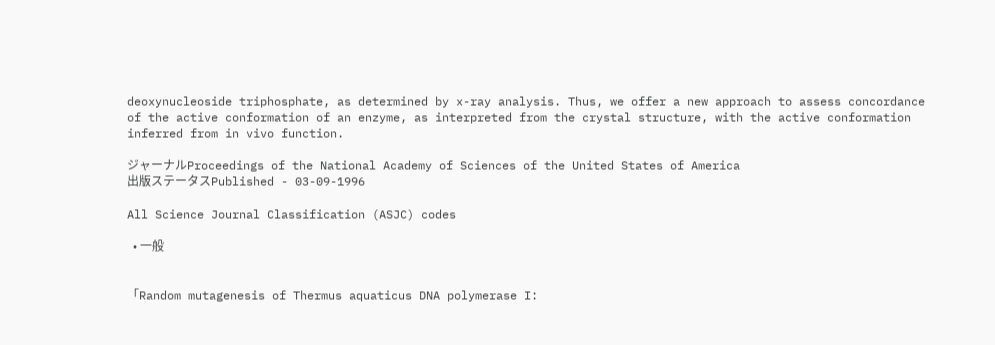deoxynucleoside triphosphate, as determined by x-ray analysis. Thus, we offer a new approach to assess concordance of the active conformation of an enzyme, as interpreted from the crystal structure, with the active conformation inferred from in vivo function.

ジャーナルProceedings of the National Academy of Sciences of the United States of America
出版ステータスPublished - 03-09-1996

All Science Journal Classification (ASJC) codes

  • 一般


「Random mutagenesis of Thermus aquaticus DNA polymerase I: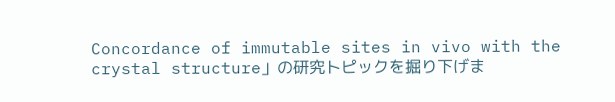Concordance of immutable sites in vivo with the crystal structure」の研究トピックを掘り下げま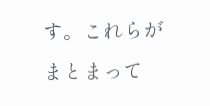す。これらがまとまって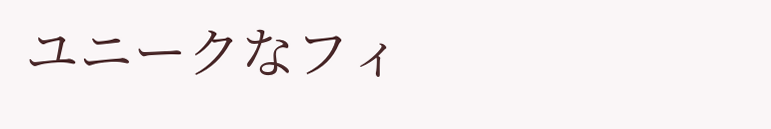ユニークなフィ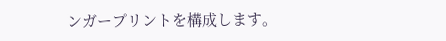ンガープリントを構成します。